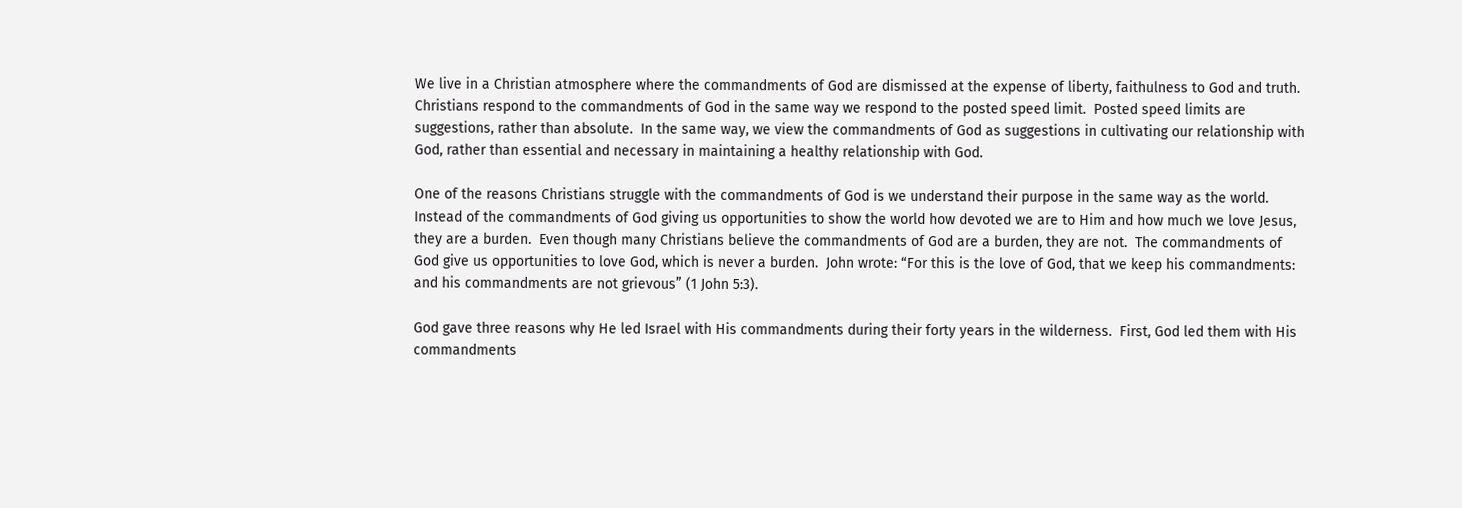We live in a Christian atmosphere where the commandments of God are dismissed at the expense of liberty, faithulness to God and truth.  Christians respond to the commandments of God in the same way we respond to the posted speed limit.  Posted speed limits are suggestions, rather than absolute.  In the same way, we view the commandments of God as suggestions in cultivating our relationship with God, rather than essential and necessary in maintaining a healthy relationship with God.

One of the reasons Christians struggle with the commandments of God is we understand their purpose in the same way as the world.  Instead of the commandments of God giving us opportunities to show the world how devoted we are to Him and how much we love Jesus, they are a burden.  Even though many Christians believe the commandments of God are a burden, they are not.  The commandments of God give us opportunities to love God, which is never a burden.  John wrote: “For this is the love of God, that we keep his commandments: and his commandments are not grievous” (1 John 5:3).

God gave three reasons why He led Israel with His commandments during their forty years in the wilderness.  First, God led them with His commandments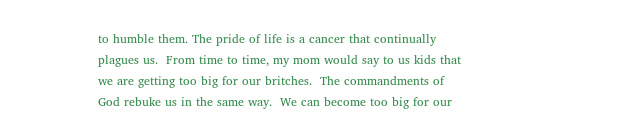to humble them. The pride of life is a cancer that continually plagues us.  From time to time, my mom would say to us kids that we are getting too big for our britches.  The commandments of God rebuke us in the same way.  We can become too big for our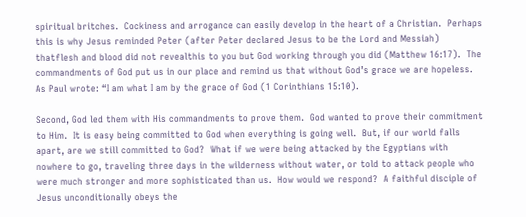spiritual britches.  Cockiness and arrogance can easily develop in the heart of a Christian.  Perhaps this is why Jesus reminded Peter (after Peter declared Jesus to be the Lord and Messiah) thatflesh and blood did not revealthis to you but God working through you did (Matthew 16:17).  The commandments of God put us in our place and remind us that without God’s grace we are hopeless. As Paul wrote: “I am what I am by the grace of God (1 Corinthians 15:10).

Second, God led them with His commandments to prove them.  God wanted to prove their commitment to Him.  It is easy being committed to God when everything is going well.  But, if our world falls apart, are we still committed to God?  What if we were being attacked by the Egyptians with nowhere to go, traveling three days in the wilderness without water, or told to attack people who were much stronger and more sophisticated than us.  How would we respond?  A faithful disciple of Jesus unconditionally obeys the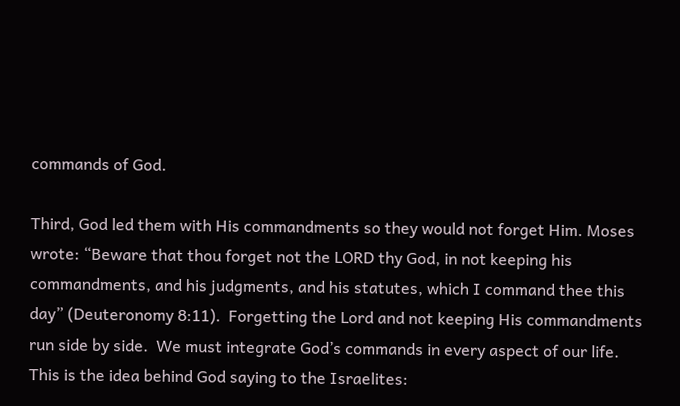commands of God.

Third, God led them with His commandments so they would not forget Him. Moses wrote: “Beware that thou forget not the LORD thy God, in not keeping his commandments, and his judgments, and his statutes, which I command thee this day” (Deuteronomy 8:11).  Forgetting the Lord and not keeping His commandments run side by side.  We must integrate God’s commands in every aspect of our life.  This is the idea behind God saying to the Israelites: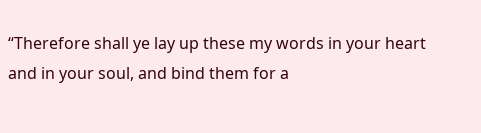“Therefore shall ye lay up these my words in your heart and in your soul, and bind them for a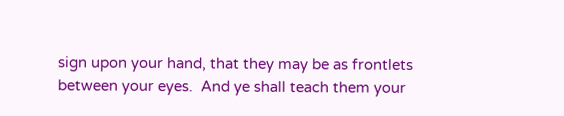sign upon your hand, that they may be as frontlets between your eyes.  And ye shall teach them your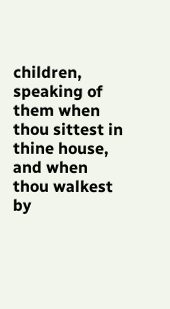children, speaking of them when thou sittest in thine house, and when thou walkest by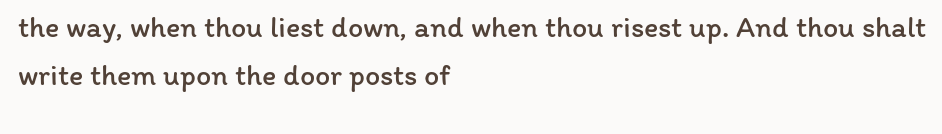the way, when thou liest down, and when thou risest up. And thou shalt write them upon the door posts of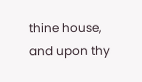thine house, and upon thy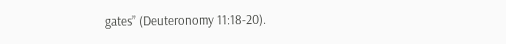gates” (Deuteronomy 11:18-20).